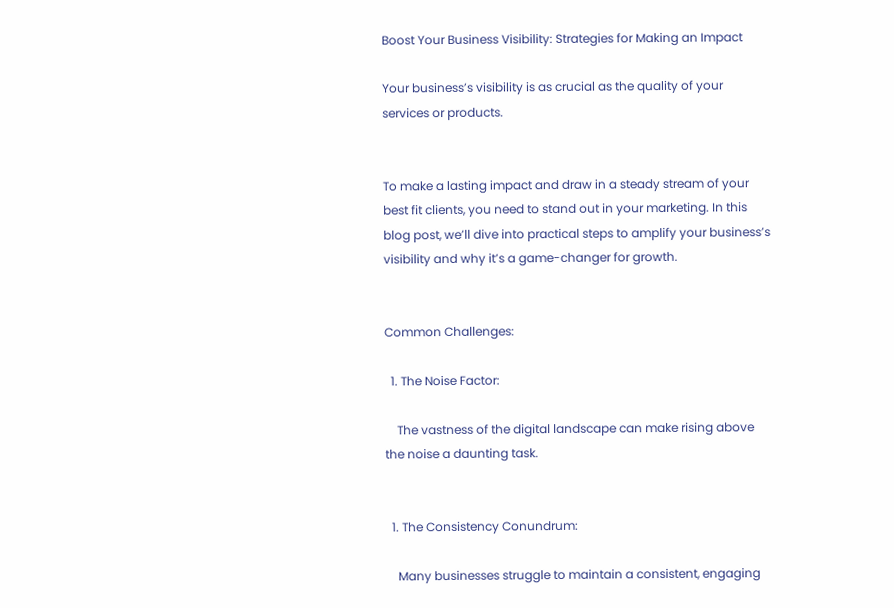Boost Your Business Visibility: Strategies for Making an Impact

Your business’s visibility is as crucial as the quality of your services or products.


To make a lasting impact and draw in a steady stream of your best fit clients, you need to stand out in your marketing. In this blog post, we’ll dive into practical steps to amplify your business’s visibility and why it’s a game-changer for growth.


Common Challenges:

  1. The Noise Factor:

    The vastness of the digital landscape can make rising above the noise a daunting task.


  1. The Consistency Conundrum:

    Many businesses struggle to maintain a consistent, engaging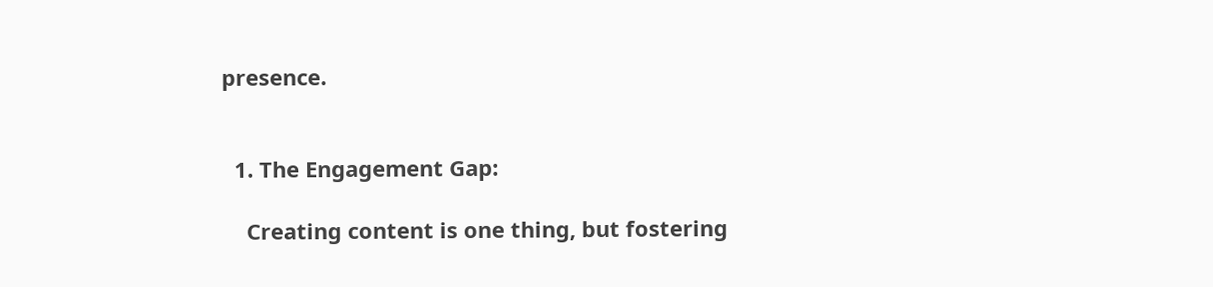presence.


  1. The Engagement Gap:

    Creating content is one thing, but fostering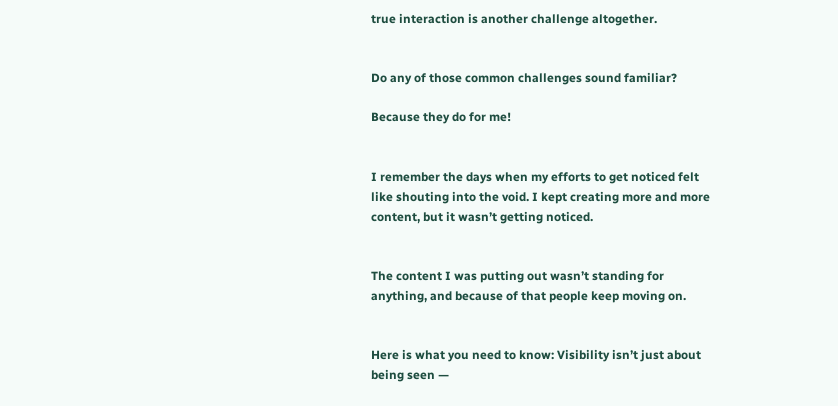true interaction is another challenge altogether.


Do any of those common challenges sound familiar?

Because they do for me!


I remember the days when my efforts to get noticed felt like shouting into the void. I kept creating more and more content, but it wasn’t getting noticed.


The content I was putting out wasn’t standing for anything, and because of that people keep moving on.


Here is what you need to know: Visibility isn’t just about being seen —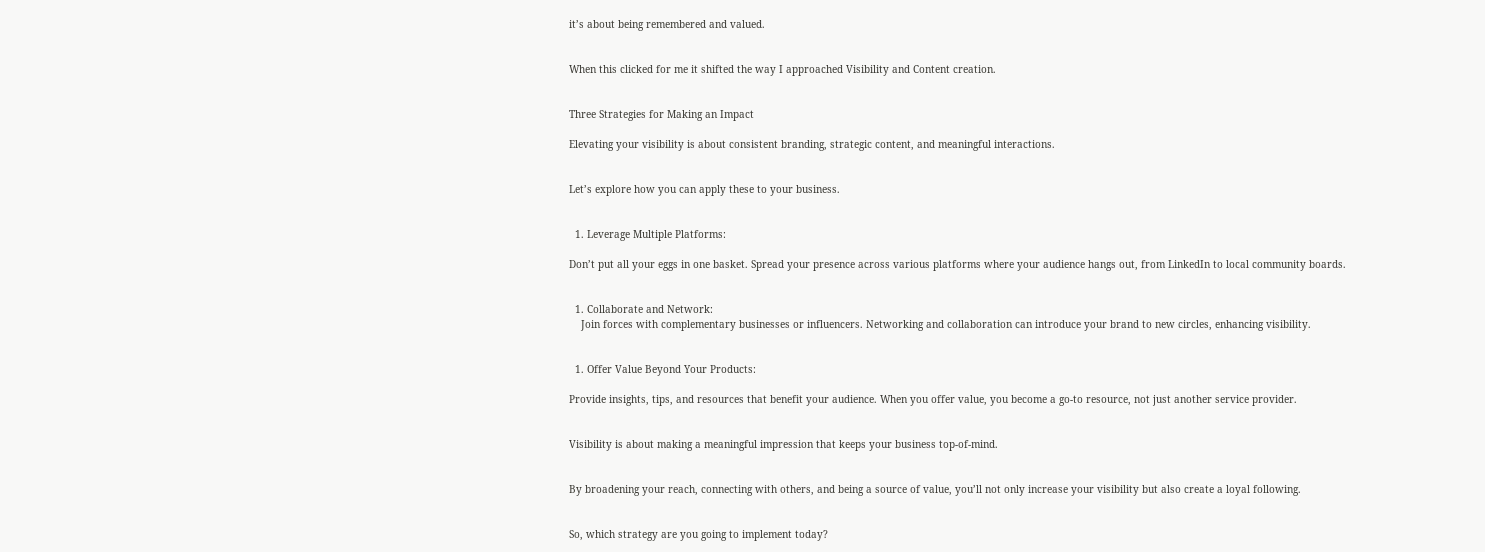it’s about being remembered and valued.


When this clicked for me it shifted the way I approached Visibility and Content creation.


Three Strategies for Making an Impact

Elevating your visibility is about consistent branding, strategic content, and meaningful interactions.


Let’s explore how you can apply these to your business.


  1. Leverage Multiple Platforms:

Don’t put all your eggs in one basket. Spread your presence across various platforms where your audience hangs out, from LinkedIn to local community boards.


  1. Collaborate and Network:
    Join forces with complementary businesses or influencers. Networking and collaboration can introduce your brand to new circles, enhancing visibility.


  1. Offer Value Beyond Your Products:

Provide insights, tips, and resources that benefit your audience. When you offer value, you become a go-to resource, not just another service provider.


Visibility is about making a meaningful impression that keeps your business top-of-mind.


By broadening your reach, connecting with others, and being a source of value, you’ll not only increase your visibility but also create a loyal following.


So, which strategy are you going to implement today?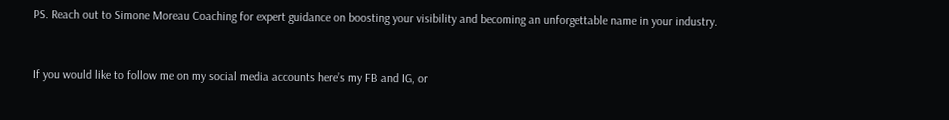PS. Reach out to Simone Moreau Coaching for expert guidance on boosting your visibility and becoming an unforgettable name in your industry.


If you would like to follow me on my social media accounts here’s my FB and IG, or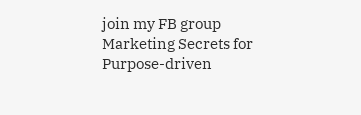join my FB group Marketing Secrets for Purpose-driven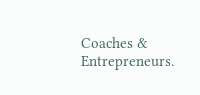Coaches & Entrepreneurs.